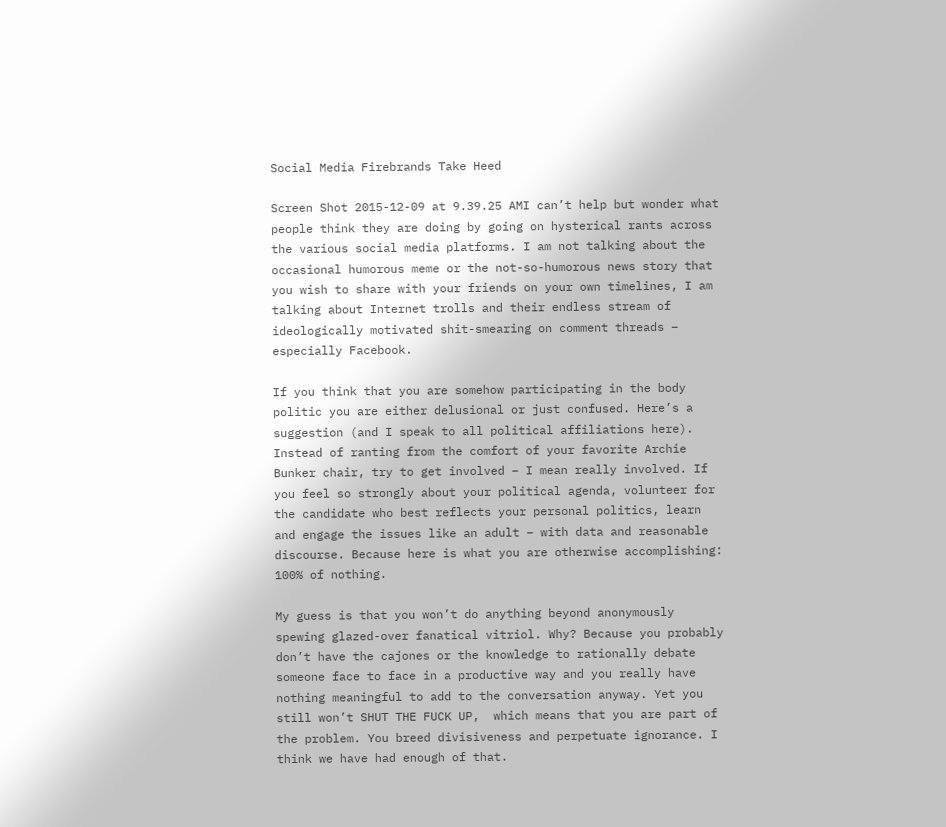Social Media Firebrands Take Heed

Screen Shot 2015-12-09 at 9.39.25 AMI can’t help but wonder what people think they are doing by going on hysterical rants across the various social media platforms. I am not talking about the occasional humorous meme or the not-so-humorous news story that you wish to share with your friends on your own timelines, I am talking about Internet trolls and their endless stream of ideologically motivated shit-smearing on comment threads – especially Facebook.

If you think that you are somehow participating in the body politic you are either delusional or just confused. Here’s a suggestion (and I speak to all political affiliations here). Instead of ranting from the comfort of your favorite Archie Bunker chair, try to get involved – I mean really involved. If you feel so strongly about your political agenda, volunteer for the candidate who best reflects your personal politics, learn and engage the issues like an adult – with data and reasonable discourse. Because here is what you are otherwise accomplishing: 100% of nothing.

My guess is that you won’t do anything beyond anonymously spewing glazed-over fanatical vitriol. Why? Because you probably don’t have the cajones or the knowledge to rationally debate someone face to face in a productive way and you really have nothing meaningful to add to the conversation anyway. Yet you still won’t SHUT THE FUCK UP,  which means that you are part of the problem. You breed divisiveness and perpetuate ignorance. I think we have had enough of that.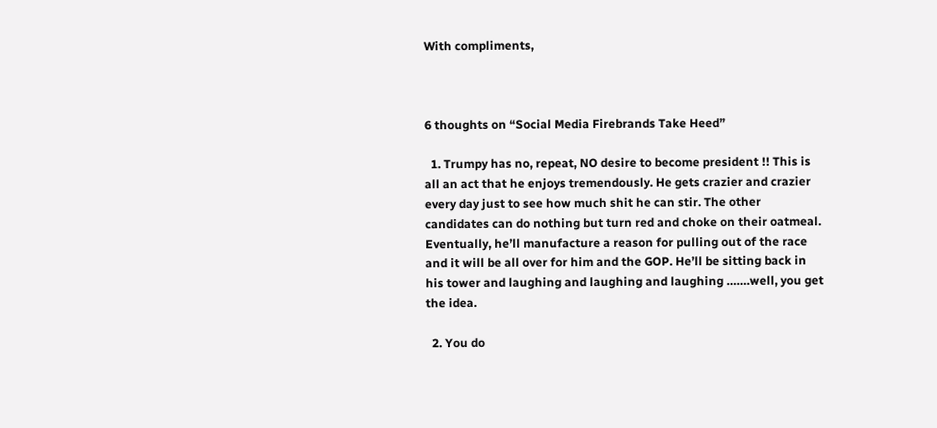With compliments,



6 thoughts on “Social Media Firebrands Take Heed”

  1. Trumpy has no, repeat, NO desire to become president !! This is all an act that he enjoys tremendously. He gets crazier and crazier every day just to see how much shit he can stir. The other candidates can do nothing but turn red and choke on their oatmeal. Eventually, he’ll manufacture a reason for pulling out of the race and it will be all over for him and the GOP. He’ll be sitting back in his tower and laughing and laughing and laughing …….well, you get the idea.

  2. You do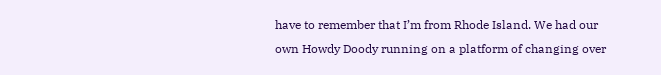have to remember that I’m from Rhode Island. We had our own Howdy Doody running on a platform of changing over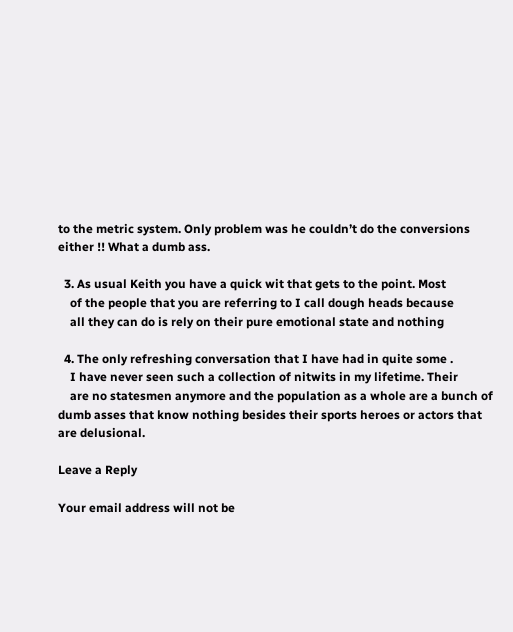to the metric system. Only problem was he couldn’t do the conversions either !! What a dumb ass.

  3. As usual Keith you have a quick wit that gets to the point. Most
    of the people that you are referring to I call dough heads because
    all they can do is rely on their pure emotional state and nothing

  4. The only refreshing conversation that I have had in quite some .
    I have never seen such a collection of nitwits in my lifetime. Their
    are no statesmen anymore and the population as a whole are a bunch of dumb asses that know nothing besides their sports heroes or actors that are delusional.

Leave a Reply

Your email address will not be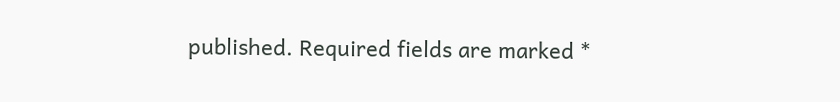published. Required fields are marked *